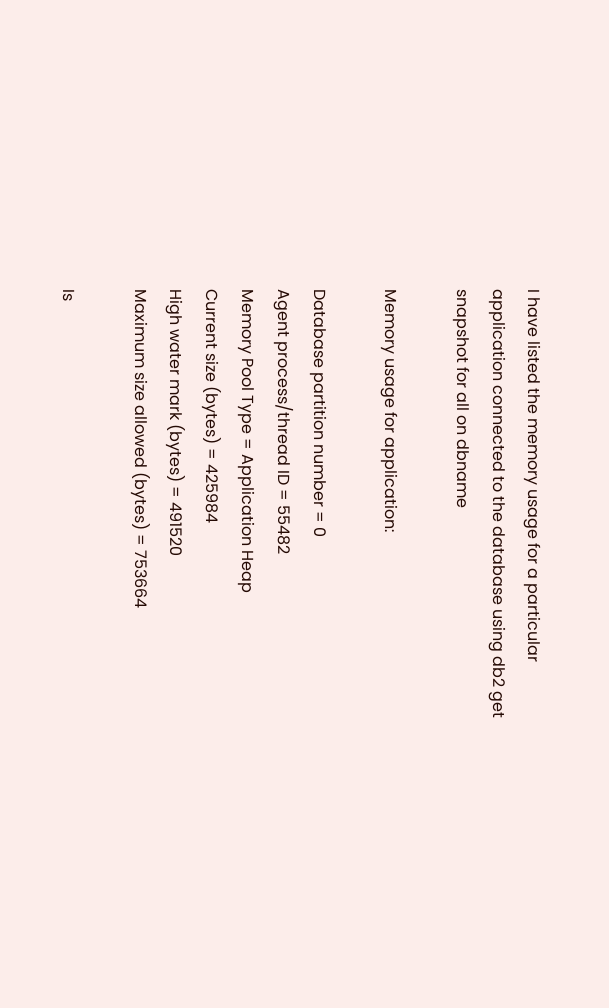I have listed the memory usage for a particular application connected to the database using db2 get snapshot for all on dbname

Memory usage for application:

Database partition number = 0
Agent process/thread ID = 55482
Memory Pool Type = Application Heap
Current size (bytes) = 425984
High water mark (bytes) = 491520
Maximum size allowed (bytes) = 753664

Is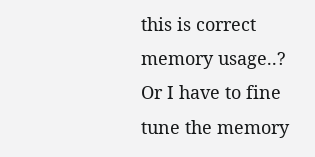this is correct memory usage..? Or I have to fine tune the memory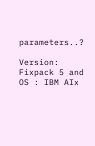parameters..?

Version: Fixpack 5 and OS : IBM AIx